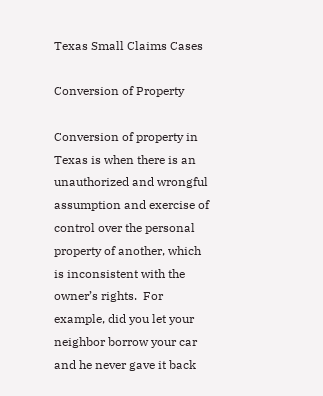Texas Small Claims Cases

Conversion of Property

Conversion of property in Texas is when there is an unauthorized and wrongful assumption and exercise of control over the personal property of another, which is inconsistent with the owner’s rights.  For example, did you let your neighbor borrow your car and he never gave it back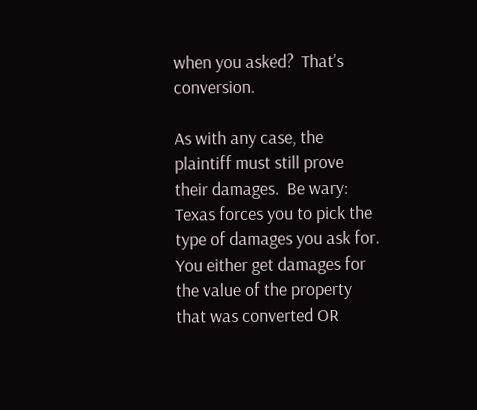when you asked?  That’s conversion.

As with any case, the plaintiff must still prove their damages.  Be wary:  Texas forces you to pick the type of damages you ask for.  You either get damages for the value of the property that was converted OR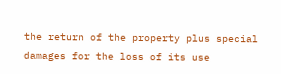the return of the property plus special damages for the loss of its use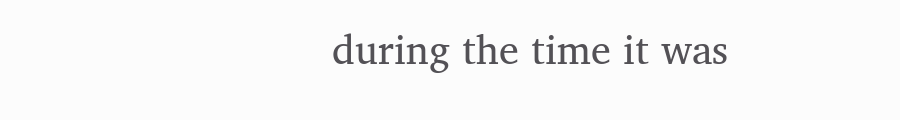during the time it was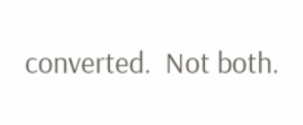converted.  Not both.